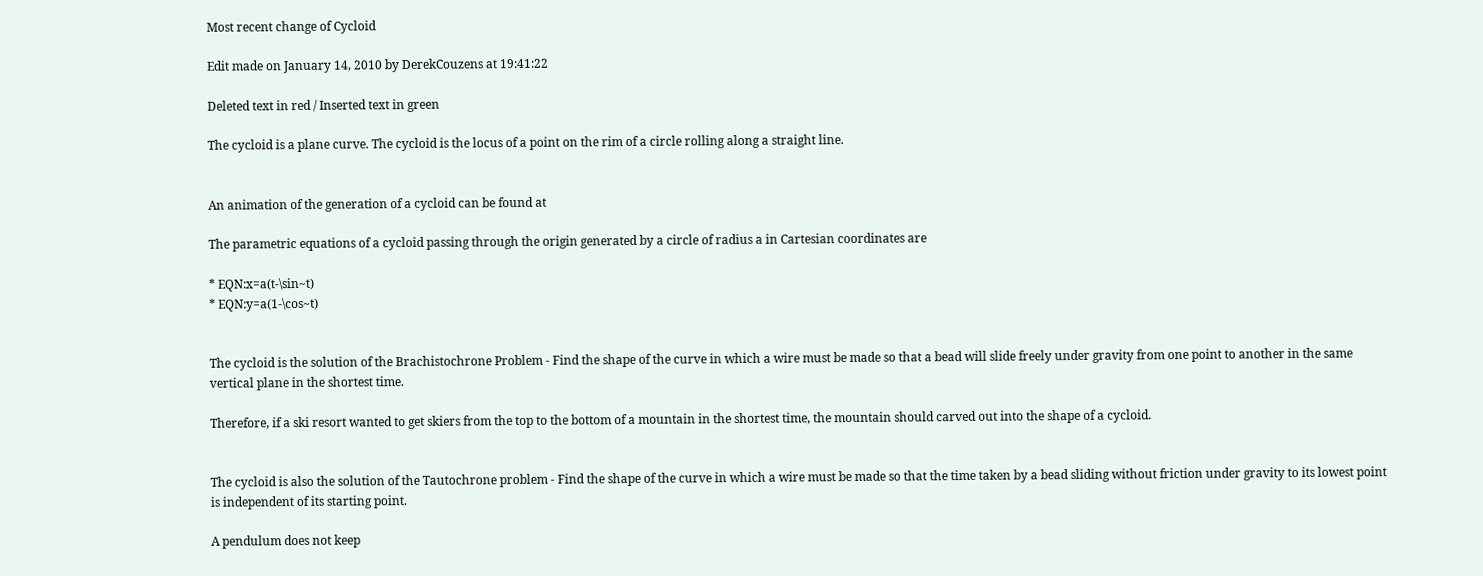Most recent change of Cycloid

Edit made on January 14, 2010 by DerekCouzens at 19:41:22

Deleted text in red / Inserted text in green

The cycloid is a plane curve. The cycloid is the locus of a point on the rim of a circle rolling along a straight line.


An animation of the generation of a cycloid can be found at

The parametric equations of a cycloid passing through the origin generated by a circle of radius a in Cartesian coordinates are

* EQN:x=a(t-\sin~t)
* EQN:y=a(1-\cos~t)


The cycloid is the solution of the Brachistochrone Problem - Find the shape of the curve in which a wire must be made so that a bead will slide freely under gravity from one point to another in the same vertical plane in the shortest time.

Therefore, if a ski resort wanted to get skiers from the top to the bottom of a mountain in the shortest time, the mountain should carved out into the shape of a cycloid.


The cycloid is also the solution of the Tautochrone problem - Find the shape of the curve in which a wire must be made so that the time taken by a bead sliding without friction under gravity to its lowest point is independent of its starting point.

A pendulum does not keep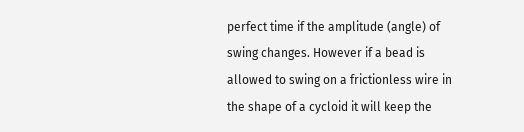perfect time if the amplitude (angle) of swing changes. However if a bead is allowed to swing on a frictionless wire in the shape of a cycloid it will keep the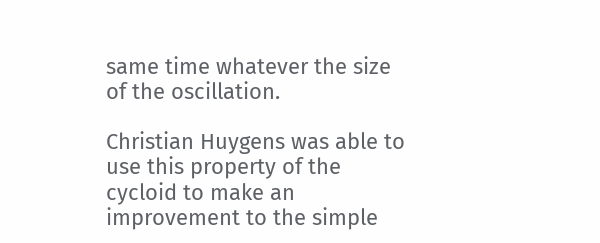same time whatever the size of the oscillation.

Christian Huygens was able to use this property of the cycloid to make an improvement to the simple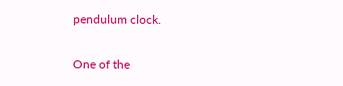pendulum clock.

One of the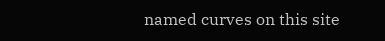named curves on this site